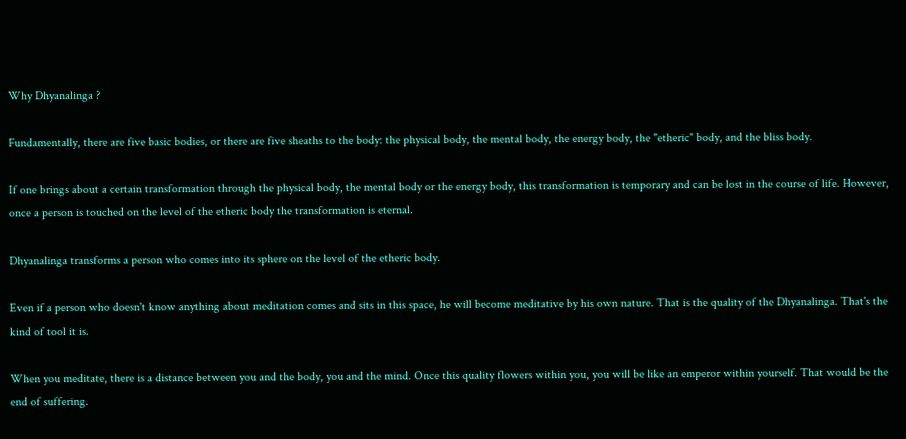Why Dhyanalinga ?

Fundamentally, there are five basic bodies, or there are five sheaths to the body: the physical body, the mental body, the energy body, the "etheric" body, and the bliss body.

If one brings about a certain transformation through the physical body, the mental body or the energy body, this transformation is temporary and can be lost in the course of life. However, once a person is touched on the level of the etheric body the transformation is eternal.

Dhyanalinga transforms a person who comes into its sphere on the level of the etheric body.

Even if a person who doesn't know anything about meditation comes and sits in this space, he will become meditative by his own nature. That is the quality of the Dhyanalinga. That's the kind of tool it is.

When you meditate, there is a distance between you and the body, you and the mind. Once this quality flowers within you, you will be like an emperor within yourself. That would be the end of suffering.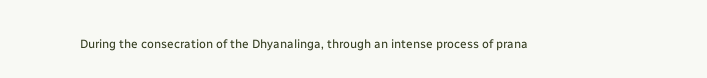During the consecration of the Dhyanalinga, through an intense process of prana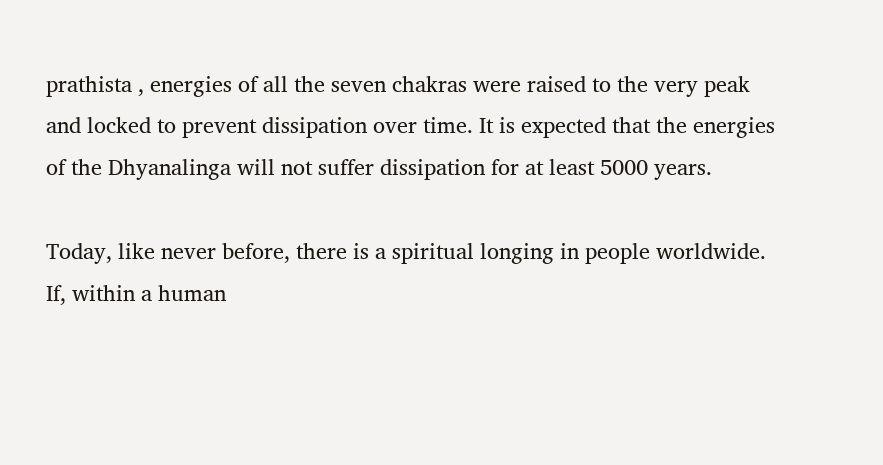prathista , energies of all the seven chakras were raised to the very peak and locked to prevent dissipation over time. It is expected that the energies of the Dhyanalinga will not suffer dissipation for at least 5000 years.

Today, like never before, there is a spiritual longing in people worldwide. If, within a human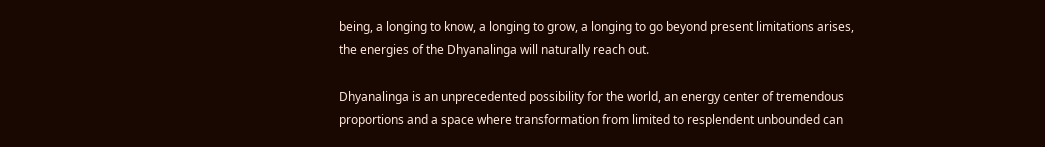being, a longing to know, a longing to grow, a longing to go beyond present limitations arises, the energies of the Dhyanalinga will naturally reach out.

Dhyanalinga is an unprecedented possibility for the world, an energy center of tremendous proportions and a space where transformation from limited to resplendent unbounded can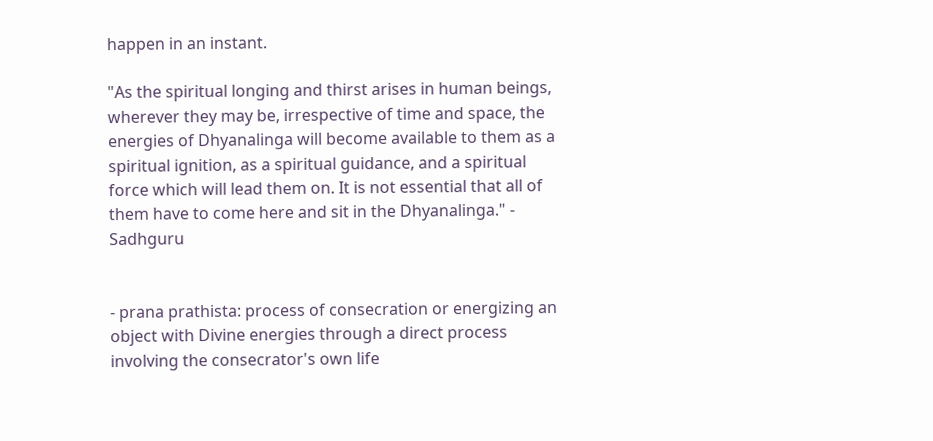happen in an instant.

"As the spiritual longing and thirst arises in human beings, wherever they may be, irrespective of time and space, the energies of Dhyanalinga will become available to them as a spiritual ignition, as a spiritual guidance, and a spiritual force which will lead them on. It is not essential that all of them have to come here and sit in the Dhyanalinga." - Sadhguru


- prana prathista: process of consecration or energizing an object with Divine energies through a direct process involving the consecrator's own life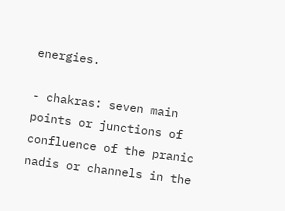energies.

- chakras: seven main points or junctions of confluence of the pranic nadis or channels in the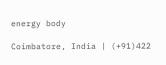energy body

Coimbatore, India | (+91)422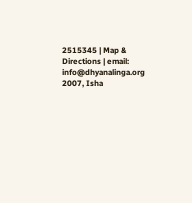2515345 | Map & Directions | email: info@dhyanalinga.org
2007, Isha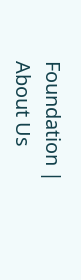Foundation | About Us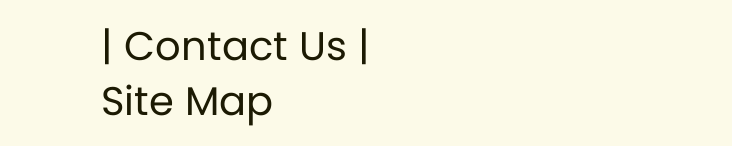| Contact Us | Site Map